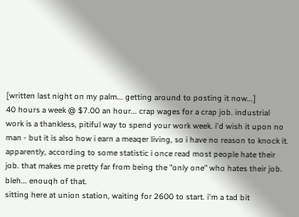[written last night on my palm... getting around to posting it now...]
40 hours a week @ $7.00 an hour... crap wages for a crap job. industrial work is a thankless, pitiful way to spend your work week. i'd wish it upon no man - but it is also how i earn a meaqer living, so i have no reason to knock it. apparently, according to some statistic i once read most people hate their job. that makes me pretty far from being the "only one" who hates their job.
bleh... enouqh of that.
sitting here at union station, waiting for 2600 to start. i'm a tad bit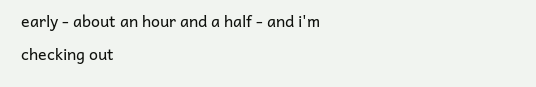early - about an hour and a half - and i'm checking out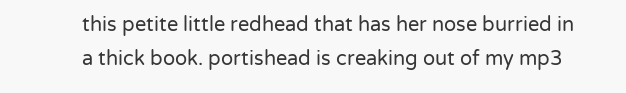this petite little redhead that has her nose burried in a thick book. portishead is creaking out of my mp3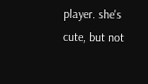player. she's cute, but not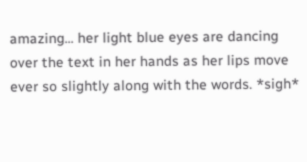amazing... her light blue eyes are dancing over the text in her hands as her lips move ever so slightly along with the words. *sigh*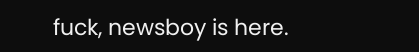fuck, newsboy is here.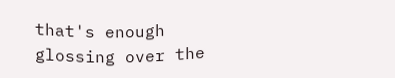that's enough glossing over the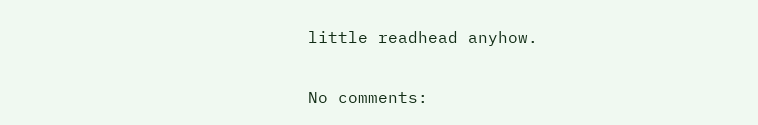little readhead anyhow.

No comments: